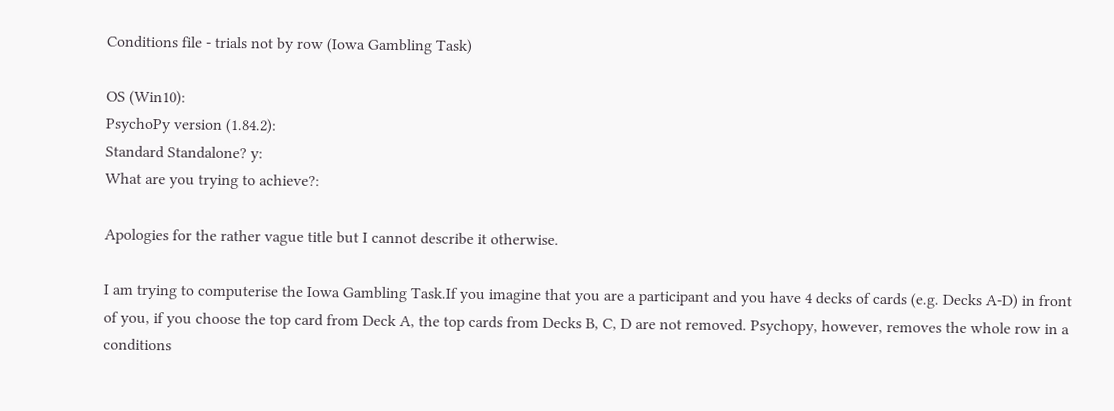Conditions file - trials not by row (Iowa Gambling Task)

OS (Win10):
PsychoPy version (1.84.2):
Standard Standalone? y:
What are you trying to achieve?:

Apologies for the rather vague title but I cannot describe it otherwise.

I am trying to computerise the Iowa Gambling Task.If you imagine that you are a participant and you have 4 decks of cards (e.g. Decks A-D) in front of you, if you choose the top card from Deck A, the top cards from Decks B, C, D are not removed. Psychopy, however, removes the whole row in a conditions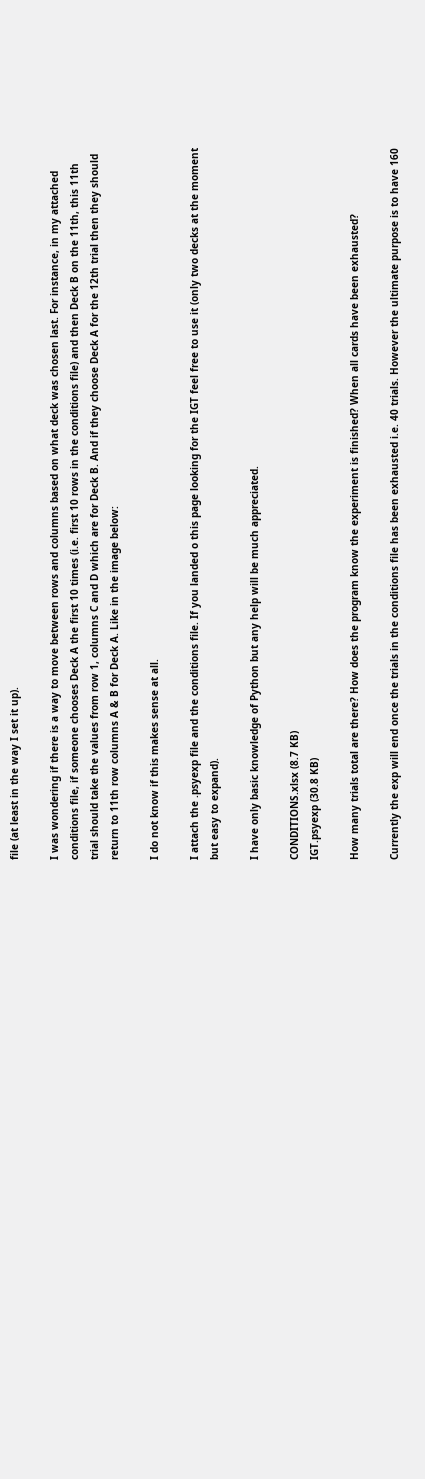file (at least in the way I set it up).

I was wondering if there is a way to move between rows and columns based on what deck was chosen last. For instance, in my attached conditions file, if someone chooses Deck A the first 10 times (i.e. first 10 rows in the conditions file) and then Deck B on the 11th, this 11th trial should take the values from row 1, columns C and D which are for Deck B. And if they choose Deck A for the 12th trial then they should return to 11th row columns A & B for Deck A. Like in the image below:

I do not know if this makes sense at all.

I attach the .psyexp file and the conditions file. If you landed o this page looking for the IGT feel free to use it (only two decks at the moment but easy to expand).

I have only basic knowledge of Python but any help will be much appreciated.

CONDITIONS.xlsx (8.7 KB)
IGT.psyexp (30.8 KB)

How many trials total are there? How does the program know the experiment is finished? When all cards have been exhausted?

Currently the exp will end once the trials in the conditions file has been exhausted i.e. 40 trials. However the ultimate purpose is to have 160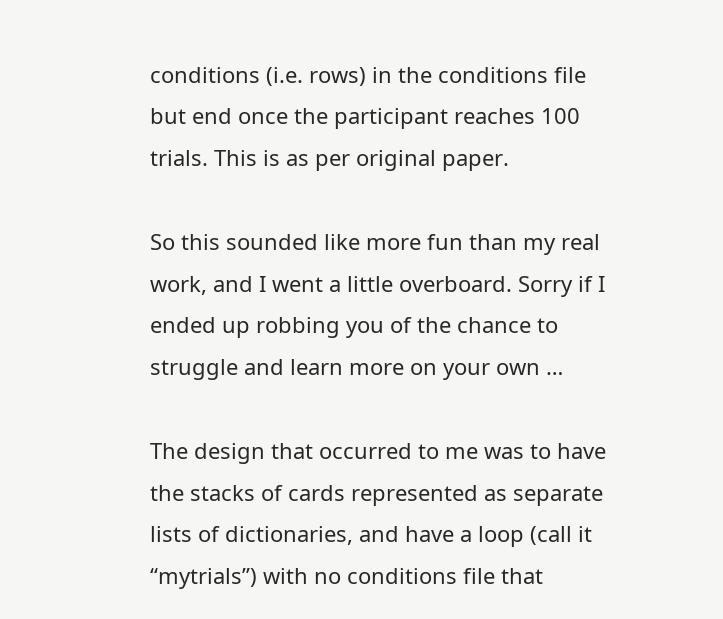conditions (i.e. rows) in the conditions file but end once the participant reaches 100 trials. This is as per original paper.

So this sounded like more fun than my real work, and I went a little overboard. Sorry if I ended up robbing you of the chance to struggle and learn more on your own …

The design that occurred to me was to have the stacks of cards represented as separate lists of dictionaries, and have a loop (call it “mytrials”) with no conditions file that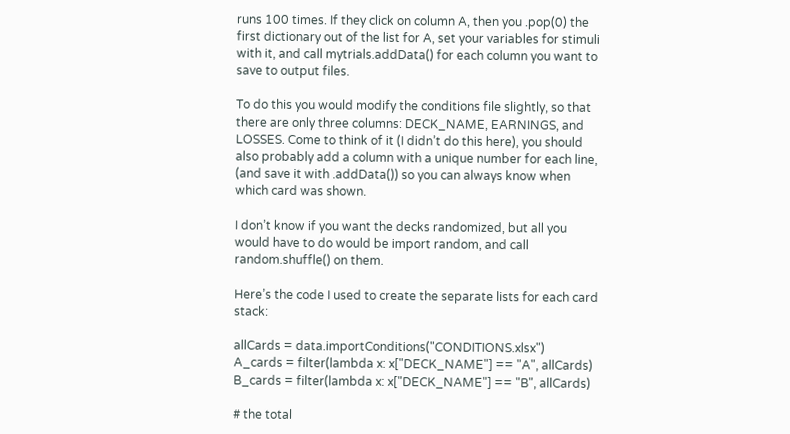runs 100 times. If they click on column A, then you .pop(0) the first dictionary out of the list for A, set your variables for stimuli with it, and call mytrials.addData() for each column you want to save to output files.

To do this you would modify the conditions file slightly, so that there are only three columns: DECK_NAME, EARNINGS, and LOSSES. Come to think of it (I didn’t do this here), you should also probably add a column with a unique number for each line, (and save it with .addData()) so you can always know when which card was shown.

I don’t know if you want the decks randomized, but all you would have to do would be import random, and call random.shuffle() on them.

Here’s the code I used to create the separate lists for each card stack:

allCards = data.importConditions("CONDITIONS.xlsx")
A_cards = filter(lambda x: x["DECK_NAME"] == "A", allCards)
B_cards = filter(lambda x: x["DECK_NAME"] == "B", allCards)

# the total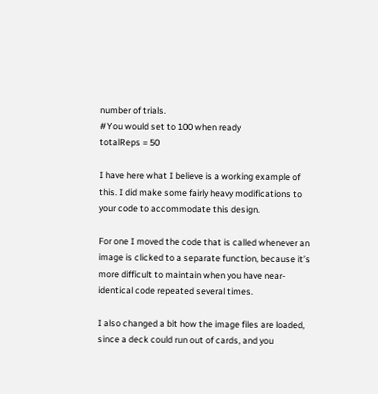number of trials.
#You would set to 100 when ready
totalReps = 50

I have here what I believe is a working example of this. I did make some fairly heavy modifications to your code to accommodate this design.

For one I moved the code that is called whenever an image is clicked to a separate function, because it’s more difficult to maintain when you have near-identical code repeated several times.

I also changed a bit how the image files are loaded, since a deck could run out of cards, and you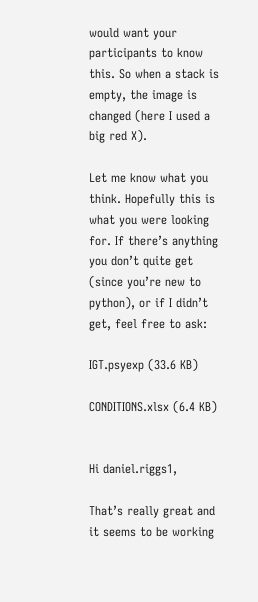would want your participants to know this. So when a stack is empty, the image is changed (here I used a big red X).

Let me know what you think. Hopefully this is what you were looking for. If there’s anything you don’t quite get (since you’re new to python), or if I didn’t get, feel free to ask:

IGT.psyexp (33.6 KB)

CONDITIONS.xlsx (6.4 KB)


Hi daniel.riggs1,

That’s really great and it seems to be working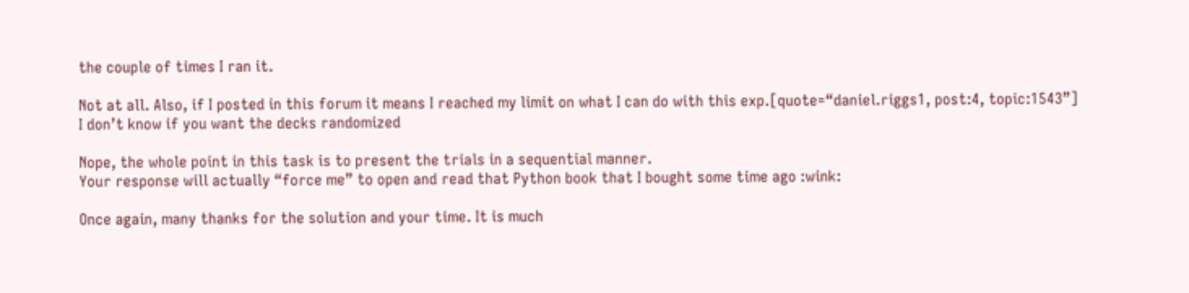the couple of times I ran it.

Not at all. Also, if I posted in this forum it means I reached my limit on what I can do with this exp.[quote=“daniel.riggs1, post:4, topic:1543”]
I don’t know if you want the decks randomized

Nope, the whole point in this task is to present the trials in a sequential manner.
Your response will actually “force me” to open and read that Python book that I bought some time ago :wink:

Once again, many thanks for the solution and your time. It is much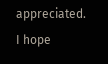appreciated. I hope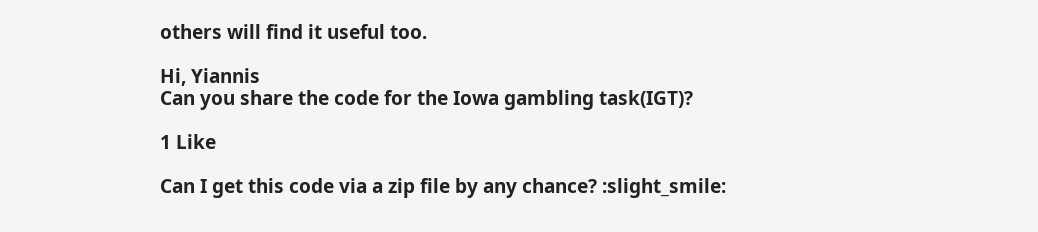others will find it useful too.

Hi, Yiannis
Can you share the code for the Iowa gambling task(IGT)?

1 Like

Can I get this code via a zip file by any chance? :slight_smile: